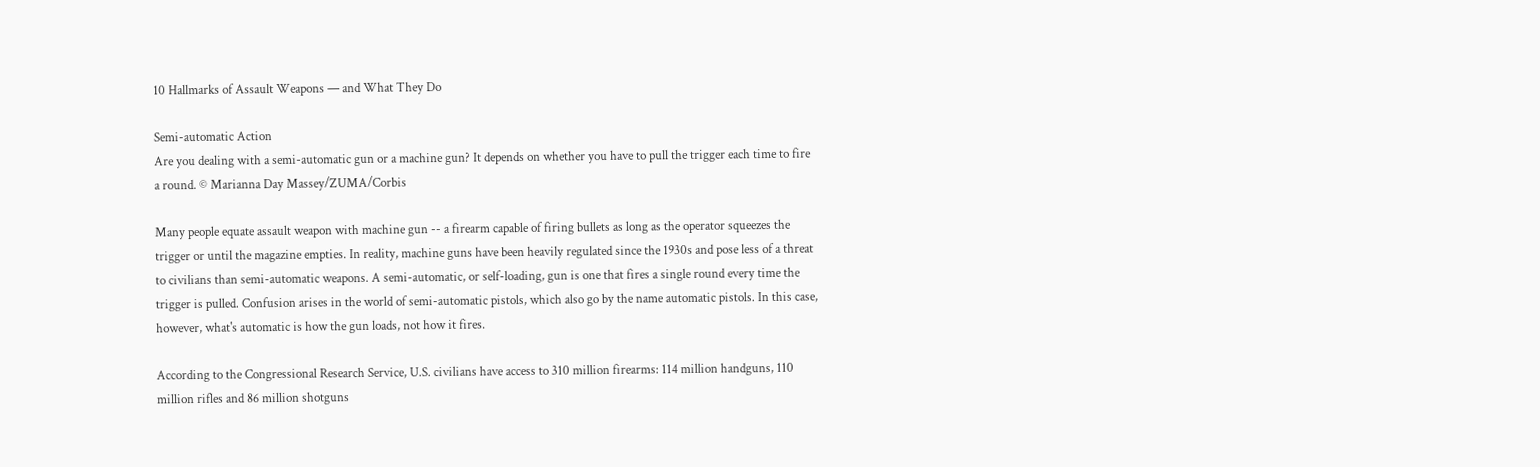10 Hallmarks of Assault Weapons — and What They Do

Semi-automatic Action
Are you dealing with a semi-automatic gun or a machine gun? It depends on whether you have to pull the trigger each time to fire a round. © Marianna Day Massey/ZUMA/Corbis

Many people equate assault weapon with machine gun -- a firearm capable of firing bullets as long as the operator squeezes the trigger or until the magazine empties. In reality, machine guns have been heavily regulated since the 1930s and pose less of a threat to civilians than semi-automatic weapons. A semi-automatic, or self-loading, gun is one that fires a single round every time the trigger is pulled. Confusion arises in the world of semi-automatic pistols, which also go by the name automatic pistols. In this case, however, what's automatic is how the gun loads, not how it fires.

According to the Congressional Research Service, U.S. civilians have access to 310 million firearms: 114 million handguns, 110 million rifles and 86 million shotguns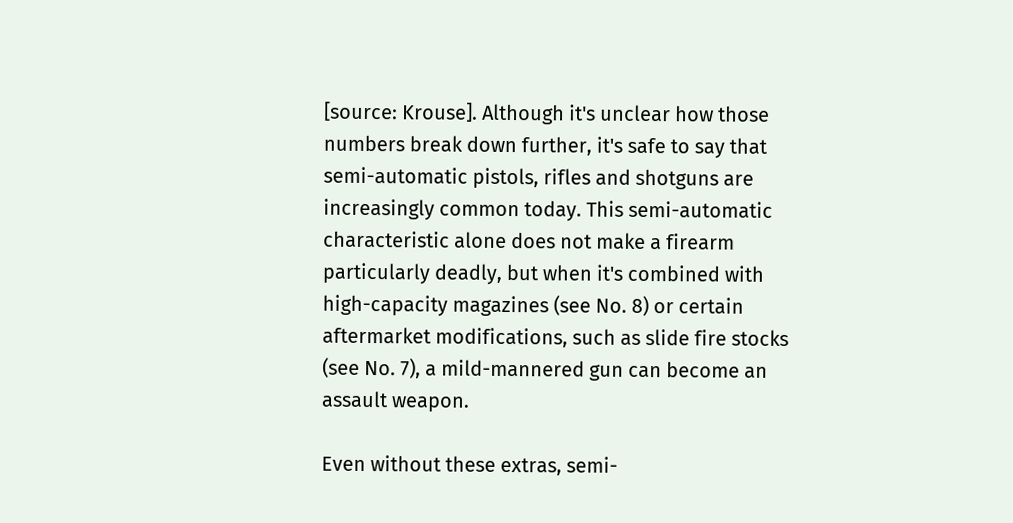[source: Krouse]. Although it's unclear how those numbers break down further, it's safe to say that semi-automatic pistols, rifles and shotguns are increasingly common today. This semi-automatic characteristic alone does not make a firearm particularly deadly, but when it's combined with high-capacity magazines (see No. 8) or certain aftermarket modifications, such as slide fire stocks (see No. 7), a mild-mannered gun can become an assault weapon.

Even without these extras, semi-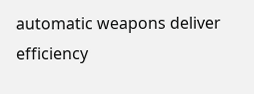automatic weapons deliver efficiency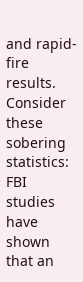and rapid-fire results. Consider these sobering statistics: FBI studies have shown that an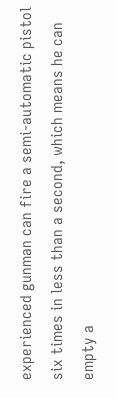experienced gunman can fire a semi-automatic pistol six times in less than a second, which means he can empty a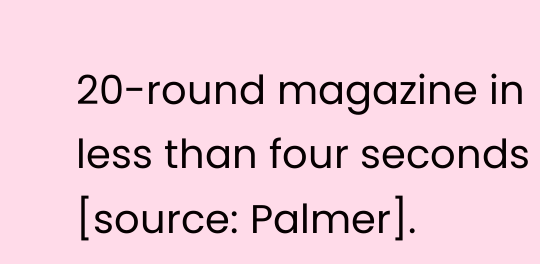20-round magazine in less than four seconds [source: Palmer].